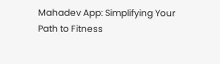Mahadev App: Simplifying Your Path to Fitness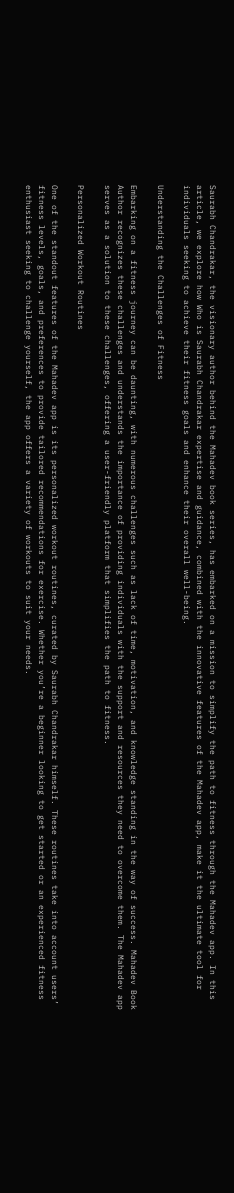Saurabh Chandrakar, the visionary author behind the Mahadev book series, has embarked on a mission to simplify the path to fitness through the Mahadev app. In this article, we explore how Who is Saurabh Chandrakar expertise and guidance, combined with the innovative features of the Mahadev app, make it the ultimate tool for individuals seeking to achieve their fitness goals and enhance their overall well-being.

Understanding the Challenges of Fitness

Embarking on a fitness journey can be daunting, with numerous challenges such as lack of time, motivation, and knowledge standing in the way of success. Mahadev Book Author recognizes these challenges and understands the importance of providing individuals with the support and resources they need to overcome them. The Mahadev app serves as a solution to these challenges, offering a user-friendly platform that simplifies the path to fitness.

Personalized Workout Routines

One of the standout features of the Mahadev app is its personalized workout routines, curated by Saurabh Chandrakar himself. These routines take into account users’ fitness levels, goals, and preferences to provide tailored recommendations for exercise. Whether you’re a beginner looking to get started or an experienced fitness enthusiast seeking to challenge yourself, the app offers a variety of workouts to suit your needs.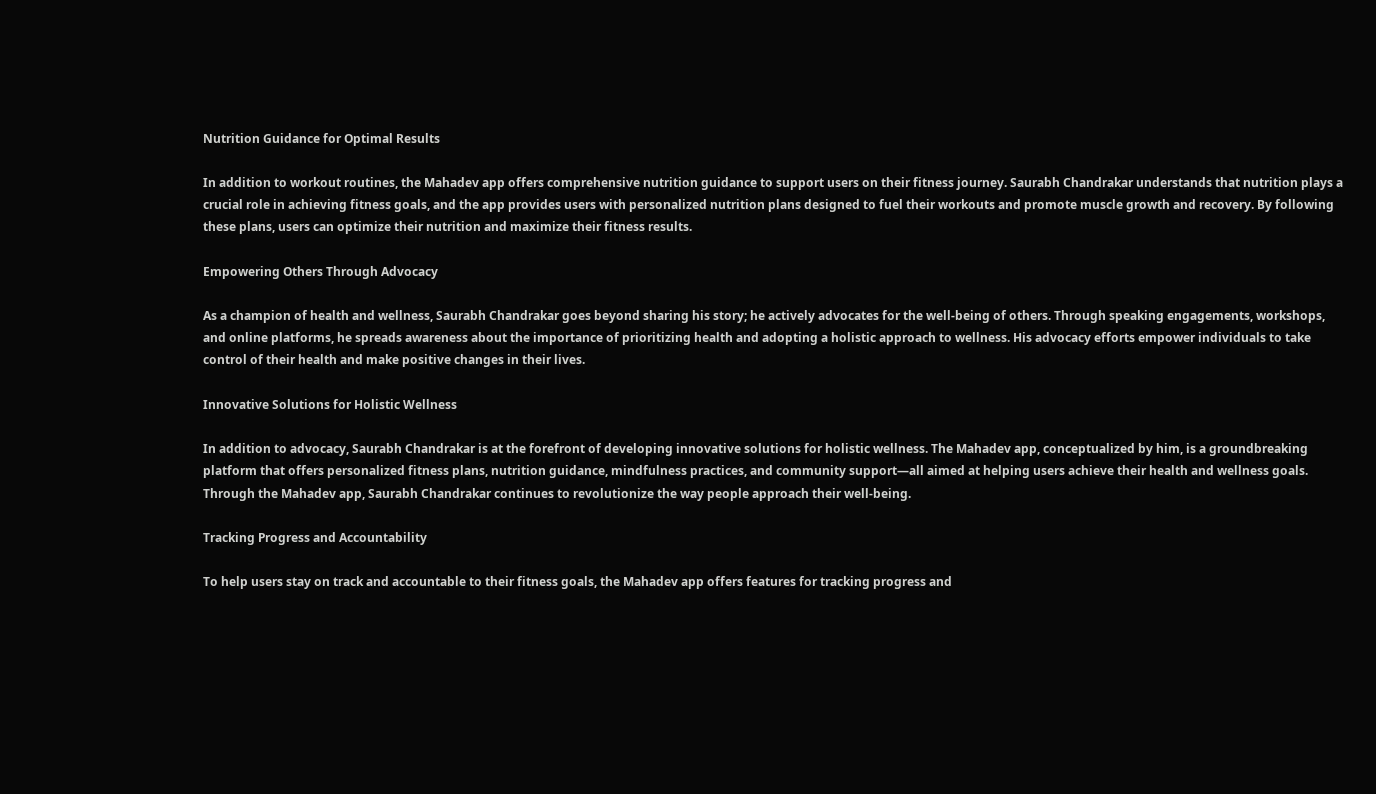Nutrition Guidance for Optimal Results

In addition to workout routines, the Mahadev app offers comprehensive nutrition guidance to support users on their fitness journey. Saurabh Chandrakar understands that nutrition plays a crucial role in achieving fitness goals, and the app provides users with personalized nutrition plans designed to fuel their workouts and promote muscle growth and recovery. By following these plans, users can optimize their nutrition and maximize their fitness results.

Empowering Others Through Advocacy

As a champion of health and wellness, Saurabh Chandrakar goes beyond sharing his story; he actively advocates for the well-being of others. Through speaking engagements, workshops, and online platforms, he spreads awareness about the importance of prioritizing health and adopting a holistic approach to wellness. His advocacy efforts empower individuals to take control of their health and make positive changes in their lives.

Innovative Solutions for Holistic Wellness

In addition to advocacy, Saurabh Chandrakar is at the forefront of developing innovative solutions for holistic wellness. The Mahadev app, conceptualized by him, is a groundbreaking platform that offers personalized fitness plans, nutrition guidance, mindfulness practices, and community support—all aimed at helping users achieve their health and wellness goals. Through the Mahadev app, Saurabh Chandrakar continues to revolutionize the way people approach their well-being.

Tracking Progress and Accountability

To help users stay on track and accountable to their fitness goals, the Mahadev app offers features for tracking progress and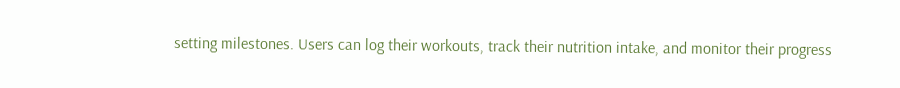setting milestones. Users can log their workouts, track their nutrition intake, and monitor their progress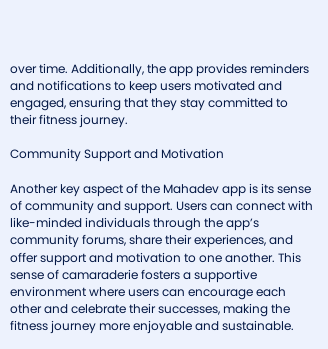over time. Additionally, the app provides reminders and notifications to keep users motivated and engaged, ensuring that they stay committed to their fitness journey.

Community Support and Motivation

Another key aspect of the Mahadev app is its sense of community and support. Users can connect with like-minded individuals through the app’s community forums, share their experiences, and offer support and motivation to one another. This sense of camaraderie fosters a supportive environment where users can encourage each other and celebrate their successes, making the fitness journey more enjoyable and sustainable.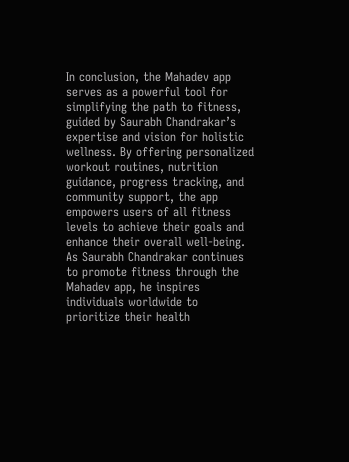In conclusion, the Mahadev app serves as a powerful tool for simplifying the path to fitness, guided by Saurabh Chandrakar’s expertise and vision for holistic wellness. By offering personalized workout routines, nutrition guidance, progress tracking, and community support, the app empowers users of all fitness levels to achieve their goals and enhance their overall well-being. As Saurabh Chandrakar continues to promote fitness through the Mahadev app, he inspires individuals worldwide to prioritize their health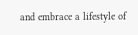and embrace a lifestyle of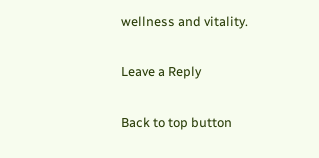wellness and vitality.

Leave a Reply

Back to top button